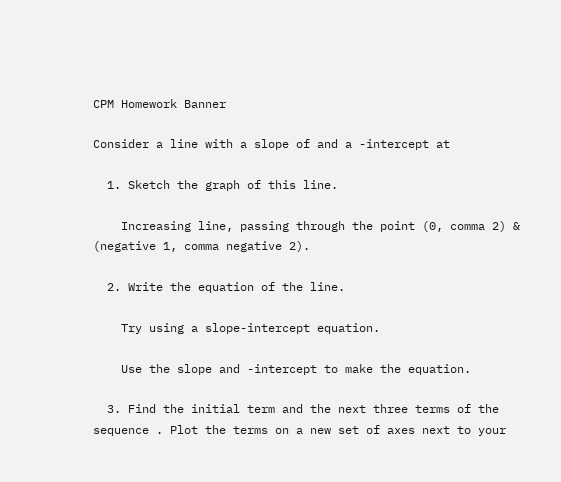CPM Homework Banner

Consider a line with a slope of and a -intercept at

  1. Sketch the graph of this line.

    Increasing line, passing through the point (0, comma 2) & (negative 1, comma negative 2).

  2. Write the equation of the line.

    Try using a slope-intercept equation.

    Use the slope and -intercept to make the equation.

  3. Find the initial term and the next three terms of the sequence . Plot the terms on a new set of axes next to your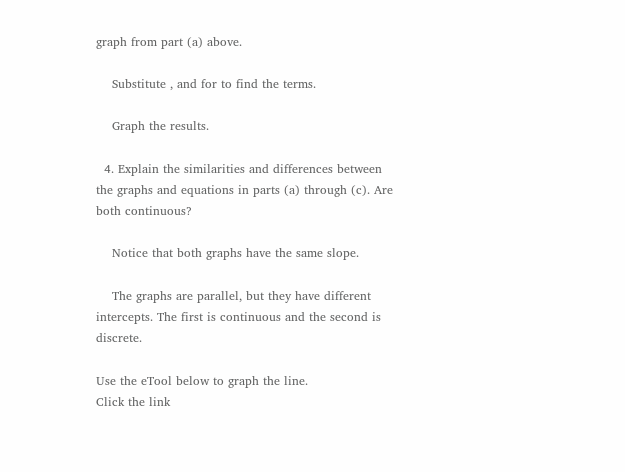graph from part (a) above.

    Substitute , and for to find the terms.

    Graph the results.

  4. Explain the similarities and differences between the graphs and equations in parts (a) through (c). Are both continuous?

    Notice that both graphs have the same slope.

    The graphs are parallel, but they have different intercepts. The first is continuous and the second is discrete.

Use the eTool below to graph the line.
Click the link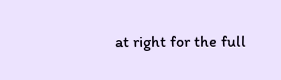at right for the full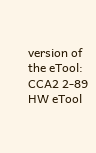version of the eTool: CCA2 2-89 HW eTool